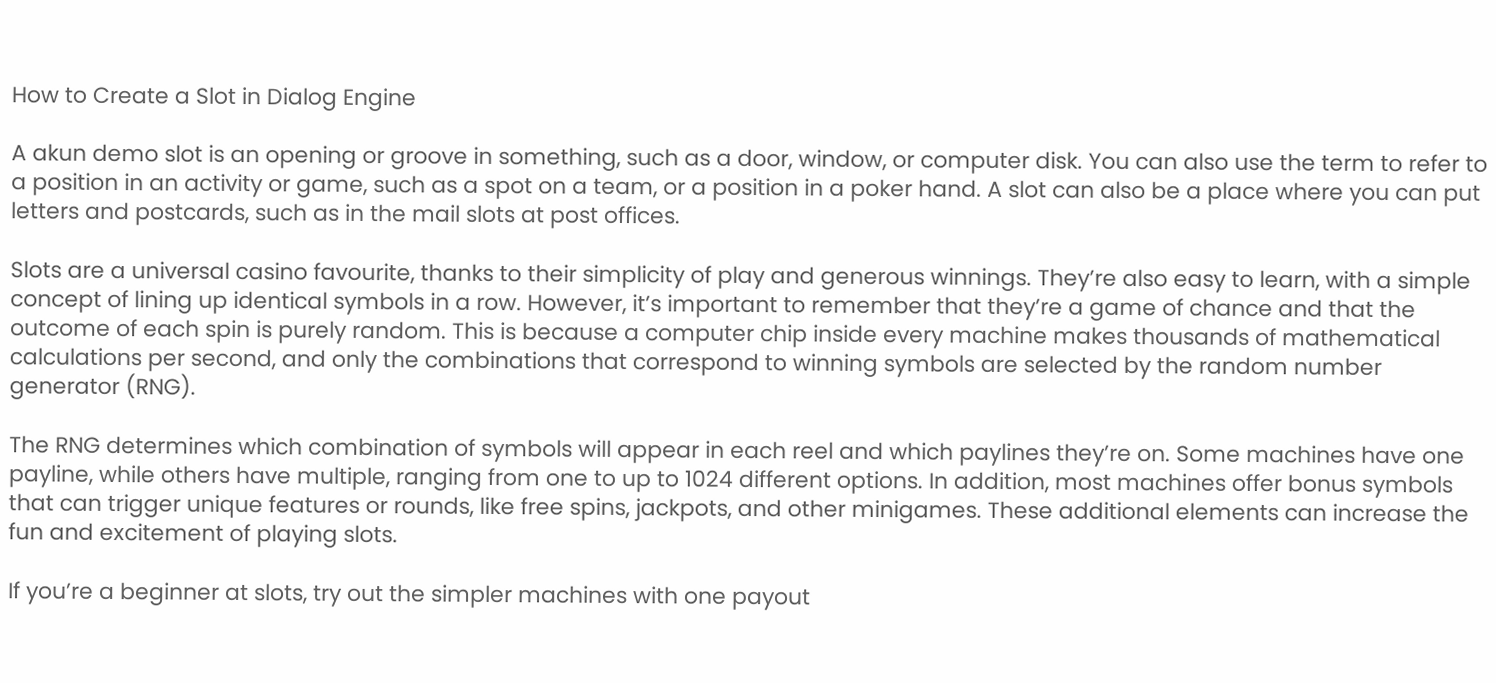How to Create a Slot in Dialog Engine

A akun demo slot is an opening or groove in something, such as a door, window, or computer disk. You can also use the term to refer to a position in an activity or game, such as a spot on a team, or a position in a poker hand. A slot can also be a place where you can put letters and postcards, such as in the mail slots at post offices.

Slots are a universal casino favourite, thanks to their simplicity of play and generous winnings. They’re also easy to learn, with a simple concept of lining up identical symbols in a row. However, it’s important to remember that they’re a game of chance and that the outcome of each spin is purely random. This is because a computer chip inside every machine makes thousands of mathematical calculations per second, and only the combinations that correspond to winning symbols are selected by the random number generator (RNG).

The RNG determines which combination of symbols will appear in each reel and which paylines they’re on. Some machines have one payline, while others have multiple, ranging from one to up to 1024 different options. In addition, most machines offer bonus symbols that can trigger unique features or rounds, like free spins, jackpots, and other minigames. These additional elements can increase the fun and excitement of playing slots.

If you’re a beginner at slots, try out the simpler machines with one payout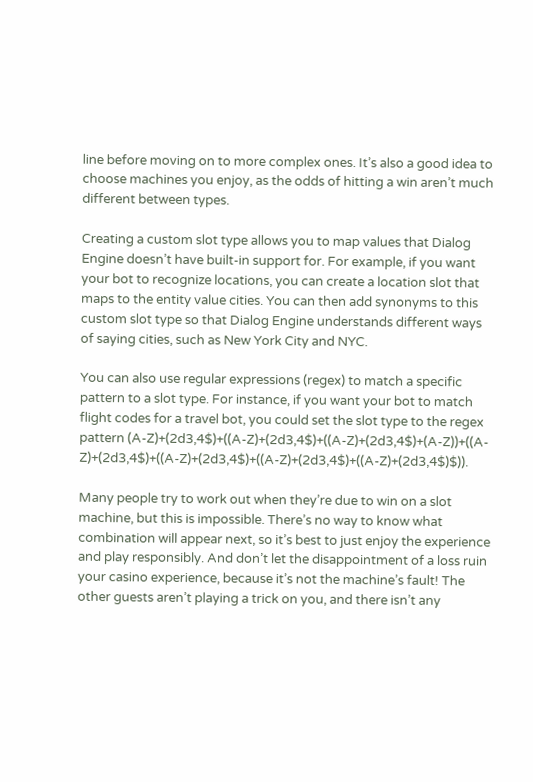line before moving on to more complex ones. It’s also a good idea to choose machines you enjoy, as the odds of hitting a win aren’t much different between types.

Creating a custom slot type allows you to map values that Dialog Engine doesn’t have built-in support for. For example, if you want your bot to recognize locations, you can create a location slot that maps to the entity value cities. You can then add synonyms to this custom slot type so that Dialog Engine understands different ways of saying cities, such as New York City and NYC.

You can also use regular expressions (regex) to match a specific pattern to a slot type. For instance, if you want your bot to match flight codes for a travel bot, you could set the slot type to the regex pattern (A-Z)+(2d3,4$)+((A-Z)+(2d3,4$)+((A-Z)+(2d3,4$)+(A-Z))+((A-Z)+(2d3,4$)+((A-Z)+(2d3,4$)+((A-Z)+(2d3,4$)+((A-Z)+(2d3,4$)$)).

Many people try to work out when they’re due to win on a slot machine, but this is impossible. There’s no way to know what combination will appear next, so it’s best to just enjoy the experience and play responsibly. And don’t let the disappointment of a loss ruin your casino experience, because it’s not the machine’s fault! The other guests aren’t playing a trick on you, and there isn’t any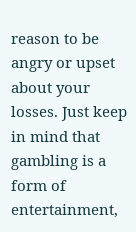reason to be angry or upset about your losses. Just keep in mind that gambling is a form of entertainment,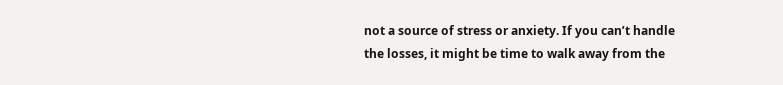not a source of stress or anxiety. If you can’t handle the losses, it might be time to walk away from the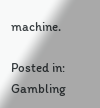machine.

Posted in: Gambling